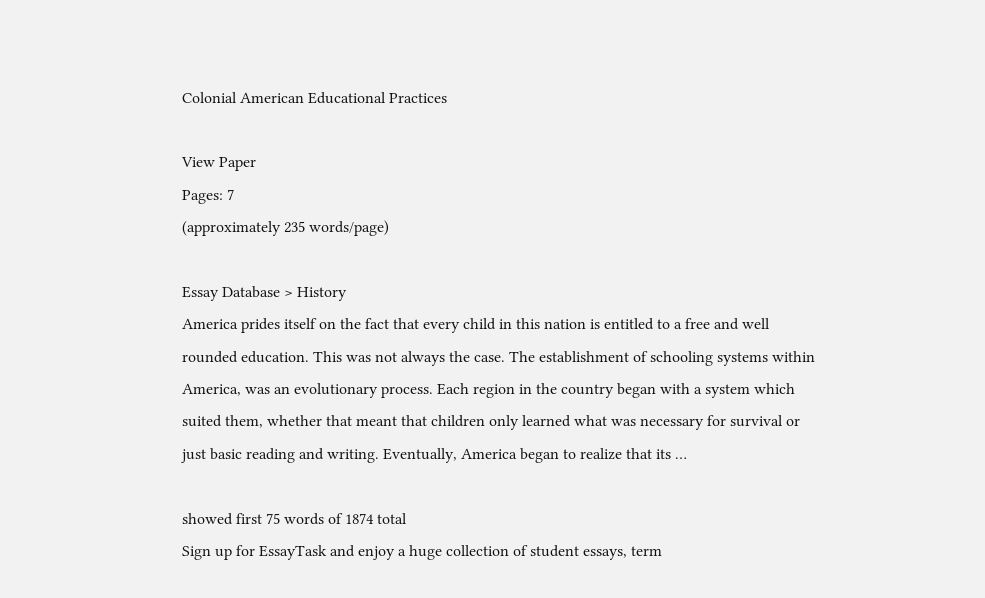Colonial American Educational Practices

View Paper
Pages: 7
(approximately 235 words/page)

Essay Database > History
America prides itself on the fact that every child in this nation is entitled to a free and well rounded education. This was not always the case. The establishment of schooling systems within America, was an evolutionary process. Each region in the country began with a system which suited them, whether that meant that children only learned what was necessary for survival or just basic reading and writing. Eventually, America began to realize that its …

showed first 75 words of 1874 total
Sign up for EssayTask and enjoy a huge collection of student essays, term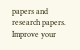papers and research papers. Improve your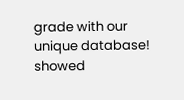grade with our unique database!
showed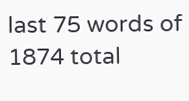last 75 words of 1874 total